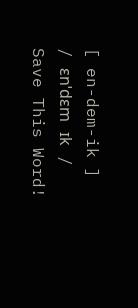[ en-dem-ik ]
/ ɛnˈdɛm ɪk /
Save This Word!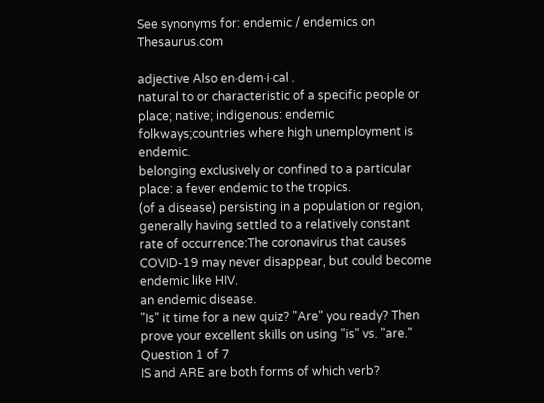See synonyms for: endemic / endemics on Thesaurus.com

adjective Also en·dem·i·cal .
natural to or characteristic of a specific people or place; native; indigenous: endemic folkways;countries where high unemployment is endemic.
belonging exclusively or confined to a particular place: a fever endemic to the tropics.
(of a disease) persisting in a population or region, generally having settled to a relatively constant rate of occurrence:The coronavirus that causes COVID-19 may never disappear, but could become endemic like HIV.
an endemic disease.
"Is" it time for a new quiz? "Are" you ready? Then prove your excellent skills on using "is" vs. "are."
Question 1 of 7
IS and ARE are both forms of which verb?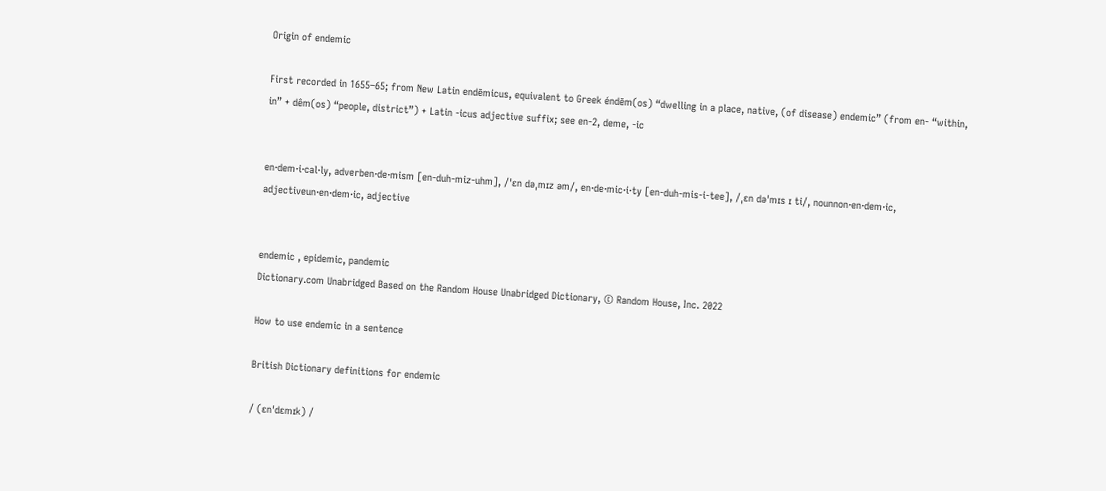Origin of endemic

First recorded in 1655–65; from New Latin endēmicus, equivalent to Greek éndēm(os) “dwelling in a place, native, (of disease) endemic” (from en- “within, in” + dêm(os) “people, district”) + Latin -icus adjective suffix; see en-2, deme, -ic


en·dem·i·cal·ly, adverben·de·mism [en-duh-miz-uhm], /ˈɛn dəˌmɪz əm/, en·de·mic·i·ty [en-duh-mis-i-tee], /ˌɛn dəˈmɪs ɪ ti/, nounnon·en·dem·ic, adjectiveun·en·dem·ic, adjective


endemic , epidemic, pandemic
Dictionary.com Unabridged Based on the Random House Unabridged Dictionary, © Random House, Inc. 2022

How to use endemic in a sentence

British Dictionary definitions for endemic

/ (ɛnˈdɛmɪk) /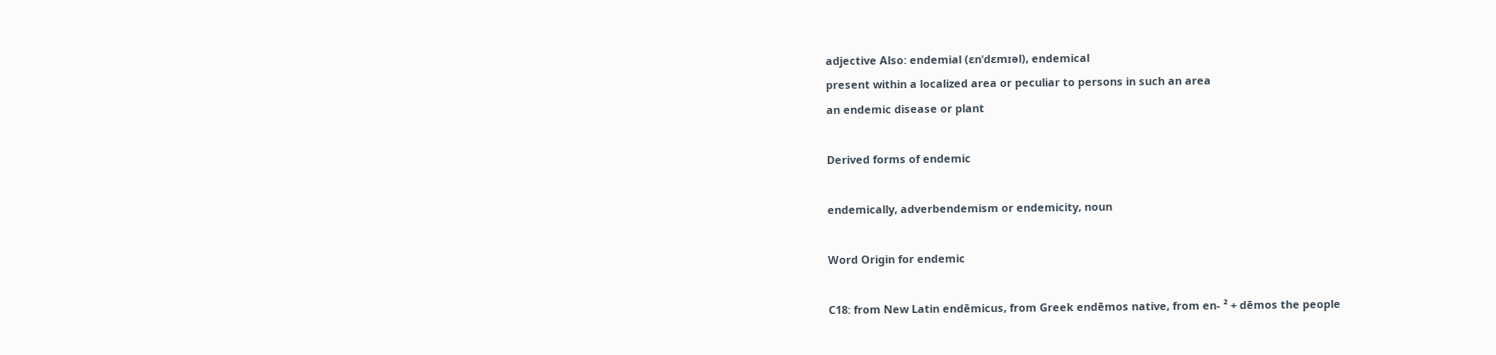adjective Also: endemial (ɛnˈdɛmɪəl), endemical
present within a localized area or peculiar to persons in such an area
an endemic disease or plant

Derived forms of endemic

endemically, adverbendemism or endemicity, noun

Word Origin for endemic

C18: from New Latin endēmicus, from Greek endēmos native, from en- ² + dēmos the people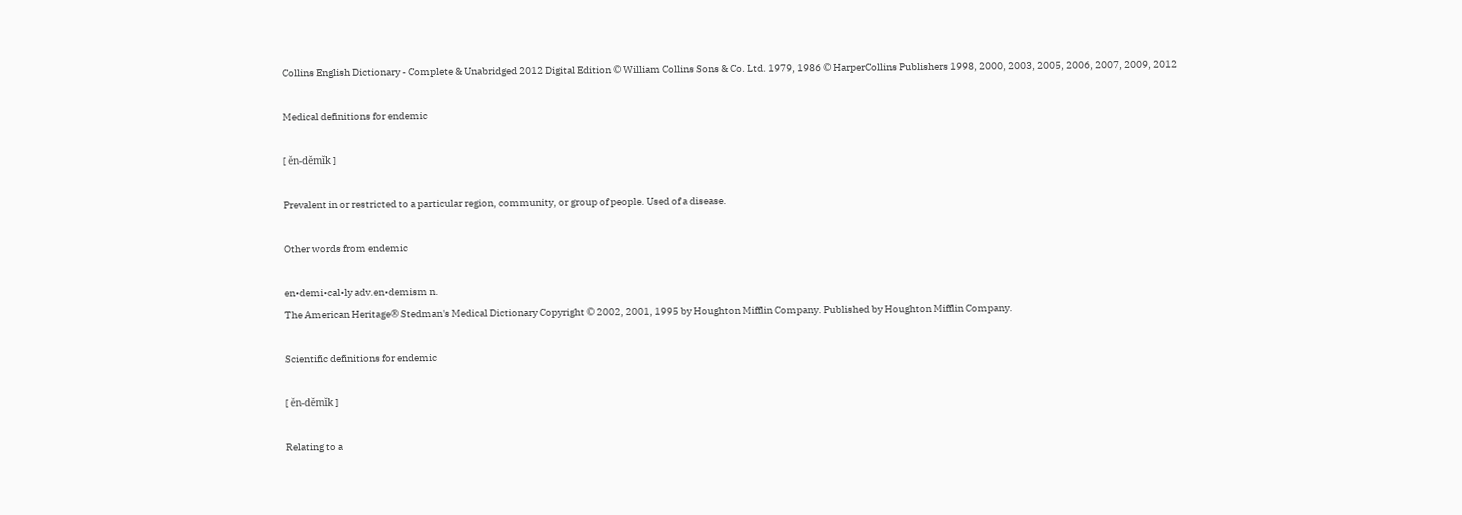Collins English Dictionary - Complete & Unabridged 2012 Digital Edition © William Collins Sons & Co. Ltd. 1979, 1986 © HarperCollins Publishers 1998, 2000, 2003, 2005, 2006, 2007, 2009, 2012

Medical definitions for endemic

[ ĕn-dĕmĭk ]

Prevalent in or restricted to a particular region, community, or group of people. Used of a disease.

Other words from endemic

en•demi•cal•ly adv.en•demism n.
The American Heritage® Stedman's Medical Dictionary Copyright © 2002, 2001, 1995 by Houghton Mifflin Company. Published by Houghton Mifflin Company.

Scientific definitions for endemic

[ ĕn-dĕmĭk ]

Relating to a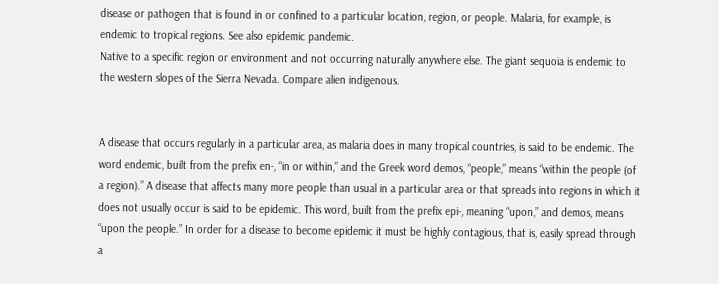disease or pathogen that is found in or confined to a particular location, region, or people. Malaria, for example, is endemic to tropical regions. See also epidemic pandemic.
Native to a specific region or environment and not occurring naturally anywhere else. The giant sequoia is endemic to the western slopes of the Sierra Nevada. Compare alien indigenous.


A disease that occurs regularly in a particular area, as malaria does in many tropical countries, is said to be endemic. The word endemic, built from the prefix en-, “in or within,” and the Greek word demos, “people,” means “within the people (of a region).” A disease that affects many more people than usual in a particular area or that spreads into regions in which it does not usually occur is said to be epidemic. This word, built from the prefix epi-, meaning “upon,” and demos, means “upon the people.” In order for a disease to become epidemic it must be highly contagious, that is, easily spread through a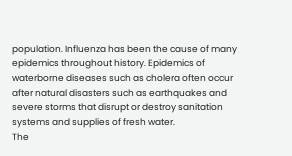population. Influenza has been the cause of many epidemics throughout history. Epidemics of waterborne diseases such as cholera often occur after natural disasters such as earthquakes and severe storms that disrupt or destroy sanitation systems and supplies of fresh water.
The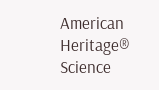American Heritage® Science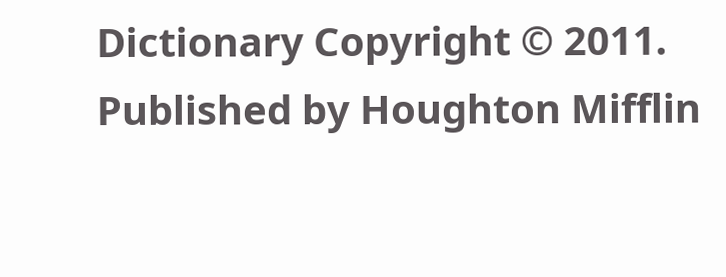Dictionary Copyright © 2011. Published by Houghton Mifflin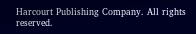Harcourt Publishing Company. All rights reserved.